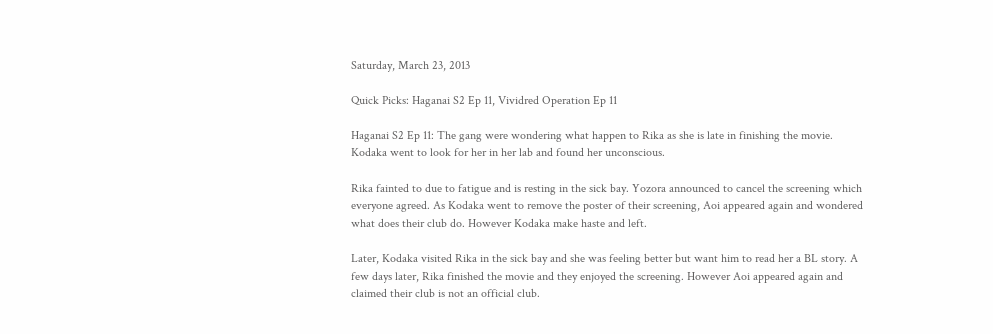Saturday, March 23, 2013

Quick Picks: Haganai S2 Ep 11, Vividred Operation Ep 11

Haganai S2 Ep 11: The gang were wondering what happen to Rika as she is late in finishing the movie. Kodaka went to look for her in her lab and found her unconscious.

Rika fainted to due to fatigue and is resting in the sick bay. Yozora announced to cancel the screening which everyone agreed. As Kodaka went to remove the poster of their screening, Aoi appeared again and wondered what does their club do. However Kodaka make haste and left.

Later, Kodaka visited Rika in the sick bay and she was feeling better but want him to read her a BL story. A few days later, Rika finished the movie and they enjoyed the screening. However Aoi appeared again and claimed their club is not an official club.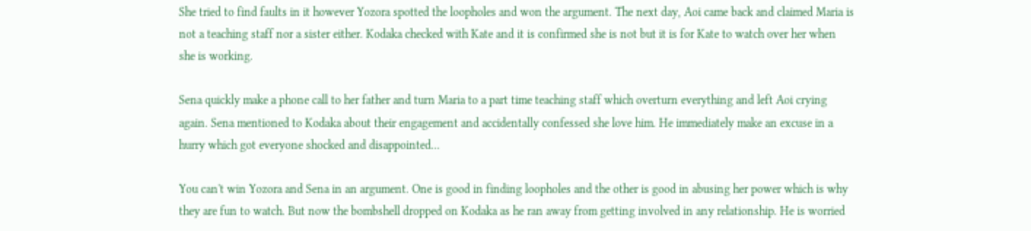She tried to find faults in it however Yozora spotted the loopholes and won the argument. The next day, Aoi came back and claimed Maria is not a teaching staff nor a sister either. Kodaka checked with Kate and it is confirmed she is not but it is for Kate to watch over her when she is working.

Sena quickly make a phone call to her father and turn Maria to a part time teaching staff which overturn everything and left Aoi crying again. Sena mentioned to Kodaka about their engagement and accidentally confessed she love him. He immediately make an excuse in a hurry which got everyone shocked and disappointed...

You can't win Yozora and Sena in an argument. One is good in finding loopholes and the other is good in abusing her power which is why they are fun to watch. But now the bombshell dropped on Kodaka as he ran away from getting involved in any relationship. He is worried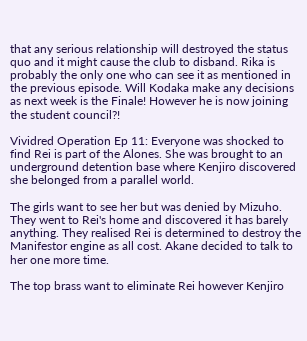that any serious relationship will destroyed the status quo and it might cause the club to disband. Rika is probably the only one who can see it as mentioned in the previous episode. Will Kodaka make any decisions as next week is the Finale! However he is now joining the student council?!

Vividred Operation Ep 11: Everyone was shocked to find Rei is part of the Alones. She was brought to an underground detention base where Kenjiro discovered she belonged from a parallel world.

The girls want to see her but was denied by Mizuho. They went to Rei's home and discovered it has barely anything. They realised Rei is determined to destroy the Manifestor engine as all cost. Akane decided to talk to her one more time.

The top brass want to eliminate Rei however Kenjiro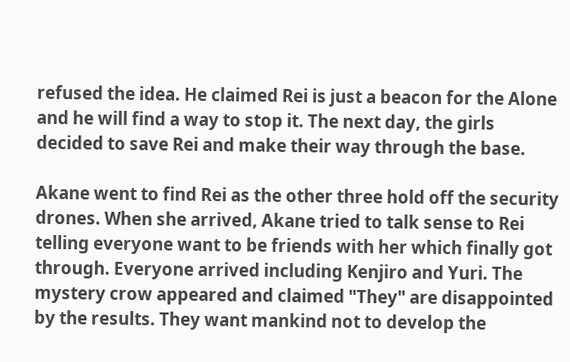refused the idea. He claimed Rei is just a beacon for the Alone and he will find a way to stop it. The next day, the girls decided to save Rei and make their way through the base.

Akane went to find Rei as the other three hold off the security drones. When she arrived, Akane tried to talk sense to Rei telling everyone want to be friends with her which finally got through. Everyone arrived including Kenjiro and Yuri. The mystery crow appeared and claimed "They" are disappointed by the results. They want mankind not to develop the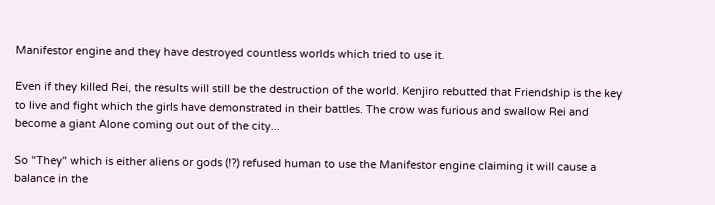Manifestor engine and they have destroyed countless worlds which tried to use it.

Even if they killed Rei, the results will still be the destruction of the world. Kenjiro rebutted that Friendship is the key to live and fight which the girls have demonstrated in their battles. The crow was furious and swallow Rei and become a giant Alone coming out out of the city...

So "They" which is either aliens or gods (!?) refused human to use the Manifestor engine claiming it will cause a balance in the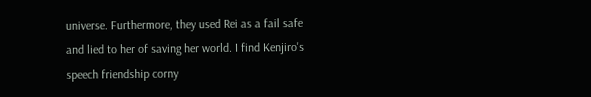universe. Furthermore, they used Rei as a fail safe and lied to her of saving her world. I find Kenjiro's speech friendship corny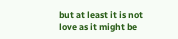but at least it is not love as it might be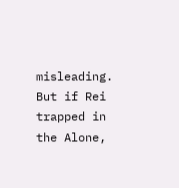misleading. But if Rei trapped in the Alone,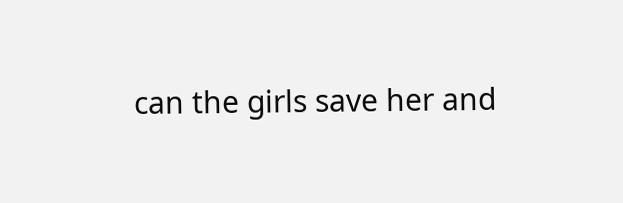can the girls save her and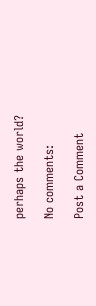perhaps the world?

No comments:

Post a Comment